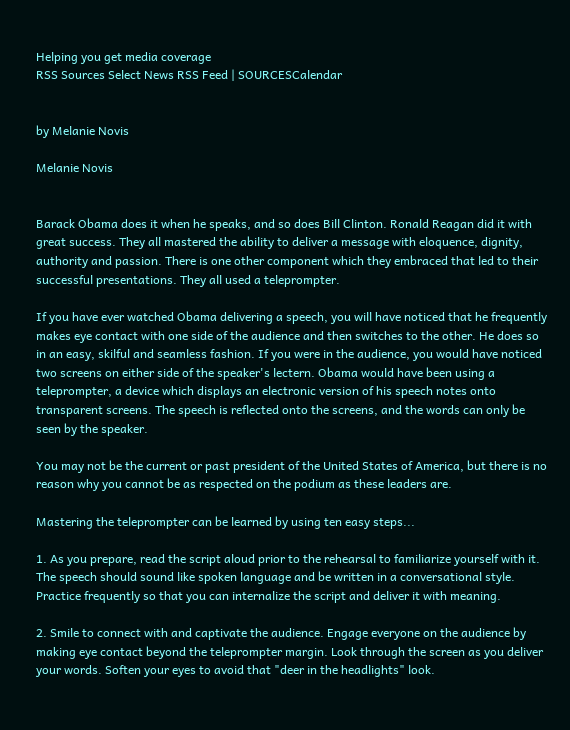Helping you get media coverage
RSS Sources Select News RSS Feed | SOURCESCalendar


by Melanie Novis

Melanie Novis


Barack Obama does it when he speaks, and so does Bill Clinton. Ronald Reagan did it with great success. They all mastered the ability to deliver a message with eloquence, dignity, authority and passion. There is one other component which they embraced that led to their successful presentations. They all used a teleprompter.

If you have ever watched Obama delivering a speech, you will have noticed that he frequently makes eye contact with one side of the audience and then switches to the other. He does so in an easy, skilful and seamless fashion. If you were in the audience, you would have noticed two screens on either side of the speaker's lectern. Obama would have been using a teleprompter, a device which displays an electronic version of his speech notes onto transparent screens. The speech is reflected onto the screens, and the words can only be seen by the speaker.

You may not be the current or past president of the United States of America, but there is no reason why you cannot be as respected on the podium as these leaders are.

Mastering the teleprompter can be learned by using ten easy steps...

1. As you prepare, read the script aloud prior to the rehearsal to familiarize yourself with it. The speech should sound like spoken language and be written in a conversational style. Practice frequently so that you can internalize the script and deliver it with meaning.

2. Smile to connect with and captivate the audience. Engage everyone on the audience by making eye contact beyond the teleprompter margin. Look through the screen as you deliver your words. Soften your eyes to avoid that "deer in the headlights" look.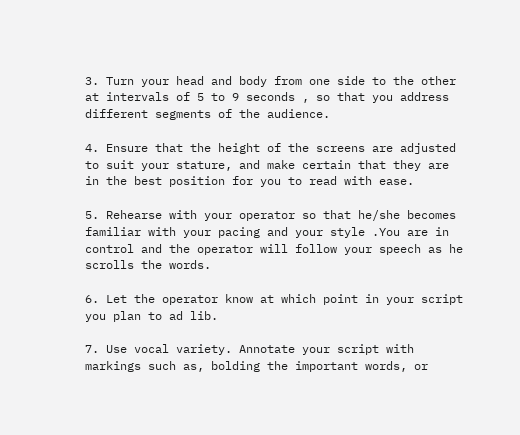3. Turn your head and body from one side to the other at intervals of 5 to 9 seconds , so that you address different segments of the audience.

4. Ensure that the height of the screens are adjusted to suit your stature, and make certain that they are in the best position for you to read with ease.

5. Rehearse with your operator so that he/she becomes familiar with your pacing and your style .You are in control and the operator will follow your speech as he scrolls the words.

6. Let the operator know at which point in your script you plan to ad lib.

7. Use vocal variety. Annotate your script with markings such as, bolding the important words, or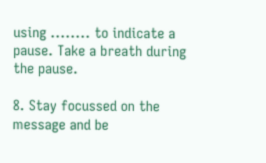using ........ to indicate a pause. Take a breath during the pause.

8. Stay focussed on the message and be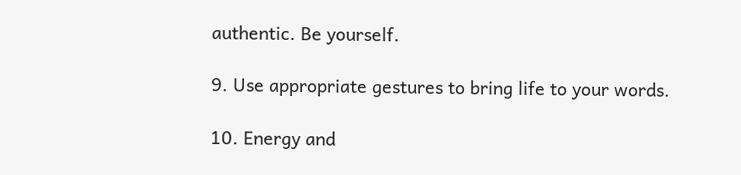authentic. Be yourself.

9. Use appropriate gestures to bring life to your words.

10. Energy and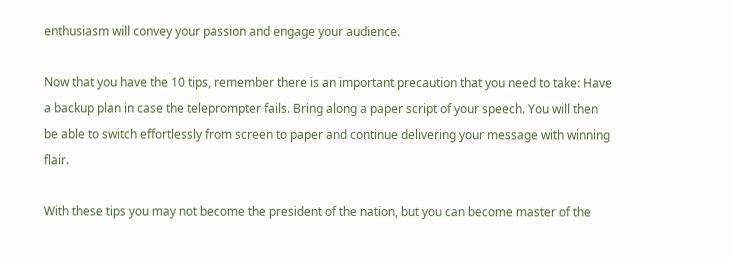enthusiasm will convey your passion and engage your audience.

Now that you have the 10 tips, remember there is an important precaution that you need to take: Have a backup plan in case the teleprompter fails. Bring along a paper script of your speech. You will then be able to switch effortlessly from screen to paper and continue delivering your message with winning flair.

With these tips you may not become the president of the nation, but you can become master of the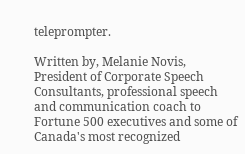teleprompter.

Written by, Melanie Novis, President of Corporate Speech Consultants, professional speech and communication coach to Fortune 500 executives and some of Canada's most recognized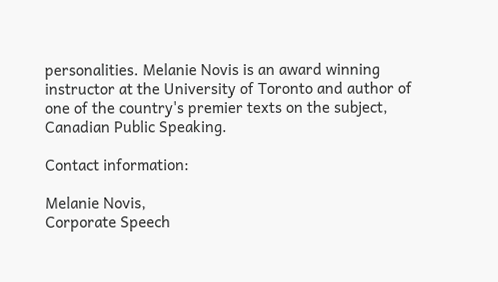personalities. Melanie Novis is an award winning instructor at the University of Toronto and author of one of the country's premier texts on the subject, Canadian Public Speaking.

Contact information:

Melanie Novis,
Corporate Speech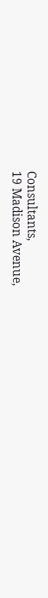Consultants,
19 Madison Avenue,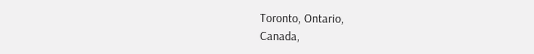Toronto, Ontario,
Canada,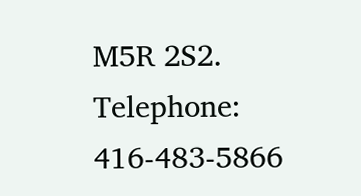M5R 2S2.
Telephone: 416-483-5866